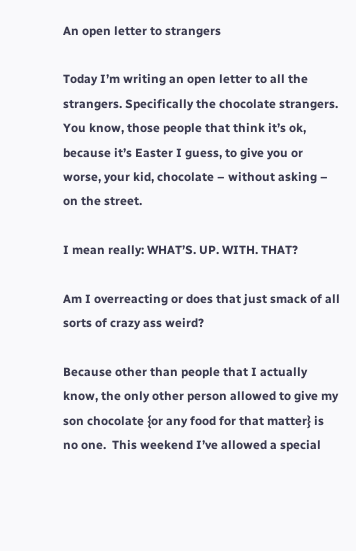An open letter to strangers

Today I’m writing an open letter to all the strangers. Specifically the chocolate strangers. You know, those people that think it’s ok, because it’s Easter I guess, to give you or worse, your kid, chocolate – without asking – on the street.

I mean really: WHAT’S. UP. WITH. THAT?

Am I overreacting or does that just smack of all sorts of crazy ass weird?

Because other than people that I actually know, the only other person allowed to give my son chocolate {or any food for that matter} is no one.  This weekend I’ve allowed a special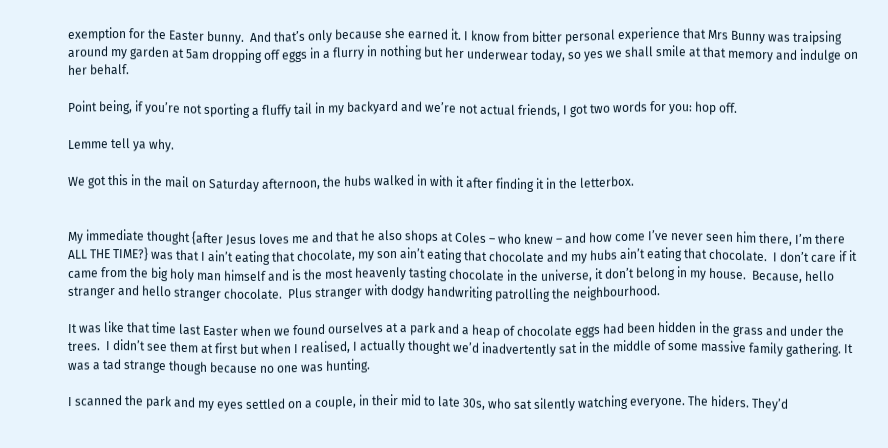exemption for the Easter bunny.  And that’s only because she earned it. I know from bitter personal experience that Mrs Bunny was traipsing around my garden at 5am dropping off eggs in a flurry in nothing but her underwear today, so yes we shall smile at that memory and indulge on her behalf.

Point being, if you’re not sporting a fluffy tail in my backyard and we’re not actual friends, I got two words for you: hop off.

Lemme tell ya why.

We got this in the mail on Saturday afternoon, the hubs walked in with it after finding it in the letterbox.


My immediate thought {after Jesus loves me and that he also shops at Coles – who knew – and how come I’ve never seen him there, I’m there ALL THE TIME?} was that I ain’t eating that chocolate, my son ain’t eating that chocolate and my hubs ain’t eating that chocolate.  I don’t care if it came from the big holy man himself and is the most heavenly tasting chocolate in the universe, it don’t belong in my house.  Because, hello stranger and hello stranger chocolate.  Plus stranger with dodgy handwriting patrolling the neighbourhood.

It was like that time last Easter when we found ourselves at a park and a heap of chocolate eggs had been hidden in the grass and under the trees.  I didn’t see them at first but when I realised, I actually thought we’d inadvertently sat in the middle of some massive family gathering. It was a tad strange though because no one was hunting.

I scanned the park and my eyes settled on a couple, in their mid to late 30s, who sat silently watching everyone. The hiders. They’d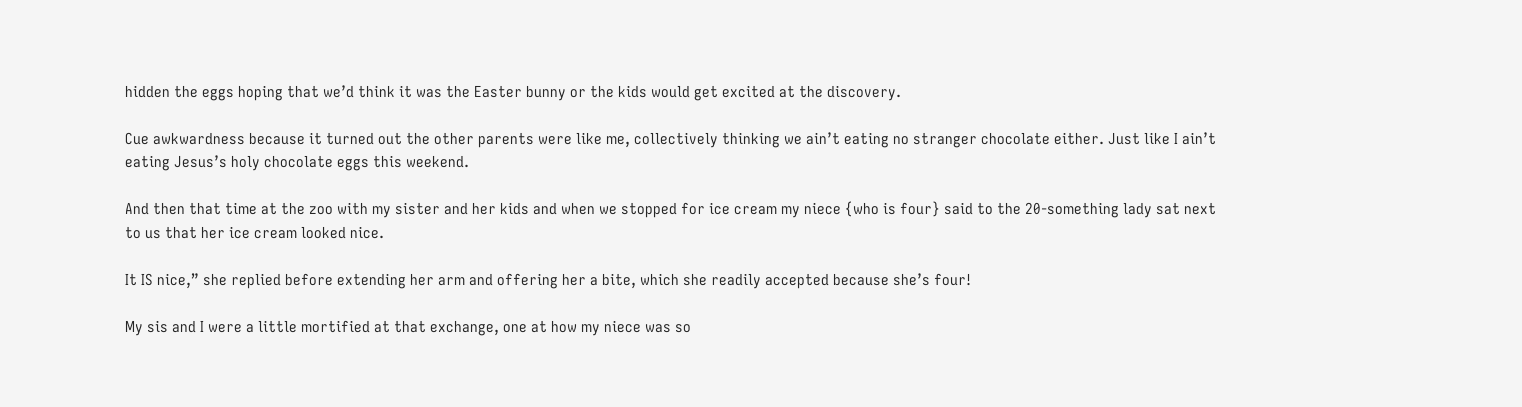hidden the eggs hoping that we’d think it was the Easter bunny or the kids would get excited at the discovery.

Cue awkwardness because it turned out the other parents were like me, collectively thinking we ain’t eating no stranger chocolate either. Just like I ain’t eating Jesus’s holy chocolate eggs this weekend.

And then that time at the zoo with my sister and her kids and when we stopped for ice cream my niece {who is four} said to the 20-something lady sat next to us that her ice cream looked nice.

It IS nice,” she replied before extending her arm and offering her a bite, which she readily accepted because she’s four!

My sis and I were a little mortified at that exchange, one at how my niece was so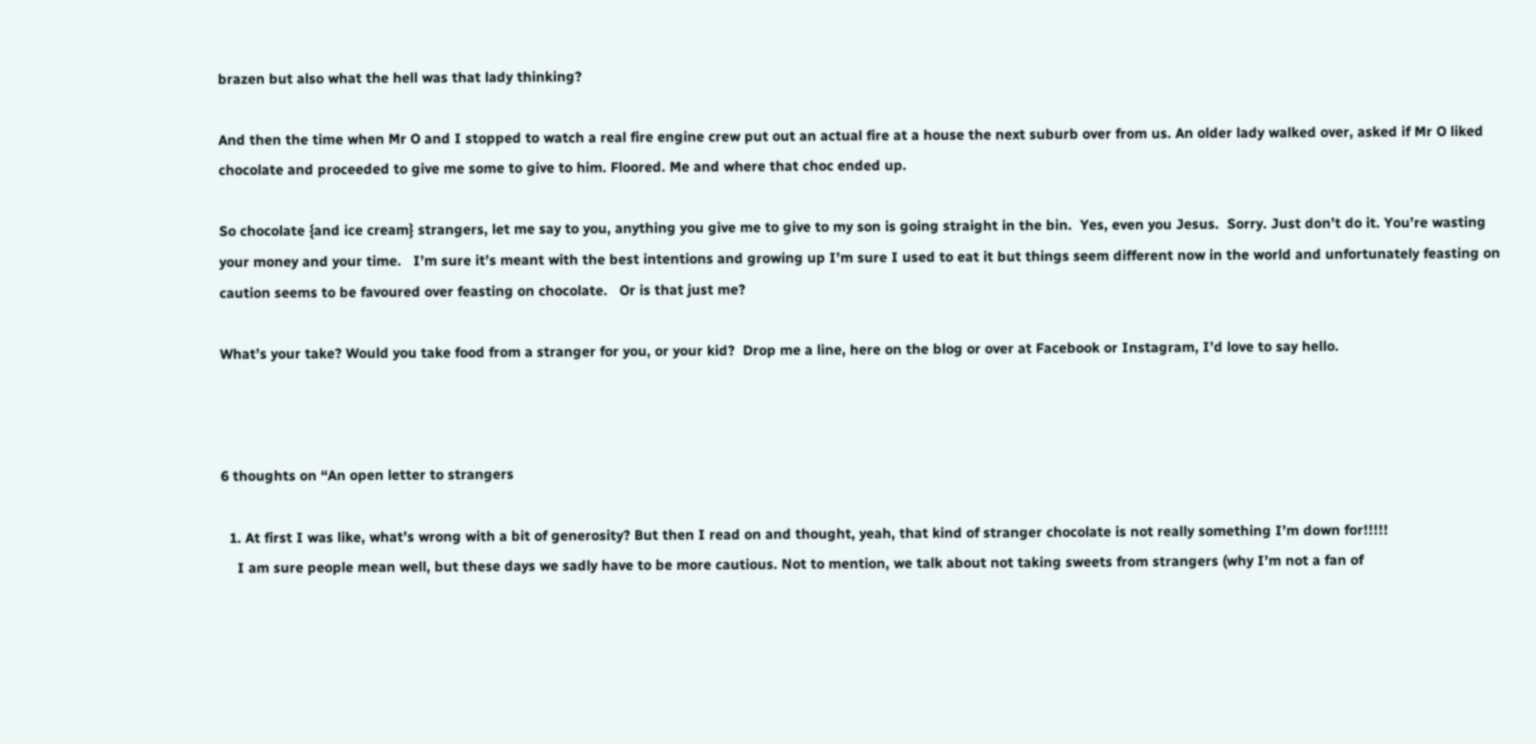brazen but also what the hell was that lady thinking?

And then the time when Mr O and I stopped to watch a real fire engine crew put out an actual fire at a house the next suburb over from us. An older lady walked over, asked if Mr O liked chocolate and proceeded to give me some to give to him. Floored. Me and where that choc ended up.

So chocolate {and ice cream} strangers, let me say to you, anything you give me to give to my son is going straight in the bin.  Yes, even you Jesus.  Sorry. Just don’t do it. You’re wasting your money and your time.   I’m sure it’s meant with the best intentions and growing up I’m sure I used to eat it but things seem different now in the world and unfortunately feasting on caution seems to be favoured over feasting on chocolate.   Or is that just me?

What’s your take? Would you take food from a stranger for you, or your kid?  Drop me a line, here on the blog or over at Facebook or Instagram, I’d love to say hello.



6 thoughts on “An open letter to strangers

  1. At first I was like, what’s wrong with a bit of generosity? But then I read on and thought, yeah, that kind of stranger chocolate is not really something I’m down for!!!!!
    I am sure people mean well, but these days we sadly have to be more cautious. Not to mention, we talk about not taking sweets from strangers (why I’m not a fan of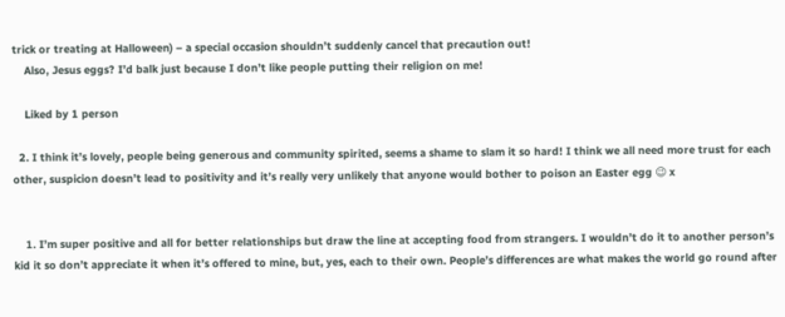trick or treating at Halloween) – a special occasion shouldn’t suddenly cancel that precaution out!
    Also, Jesus eggs? I’d balk just because I don’t like people putting their religion on me!

    Liked by 1 person

  2. I think it’s lovely, people being generous and community spirited, seems a shame to slam it so hard! I think we all need more trust for each other, suspicion doesn’t lead to positivity and it’s really very unlikely that anyone would bother to poison an Easter egg 😉 x


    1. I’m super positive and all for better relationships but draw the line at accepting food from strangers. I wouldn’t do it to another person’s kid it so don’t appreciate it when it’s offered to mine, but, yes, each to their own. People’s differences are what makes the world go round after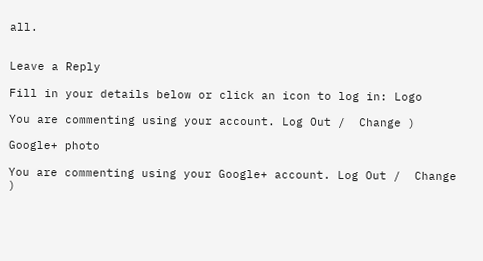all.


Leave a Reply

Fill in your details below or click an icon to log in: Logo

You are commenting using your account. Log Out /  Change )

Google+ photo

You are commenting using your Google+ account. Log Out /  Change )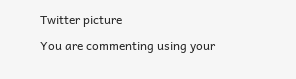Twitter picture

You are commenting using your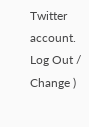Twitter account. Log Out /  Change )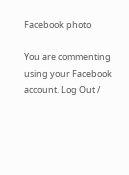Facebook photo

You are commenting using your Facebook account. Log Out /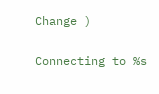Change )

Connecting to %s